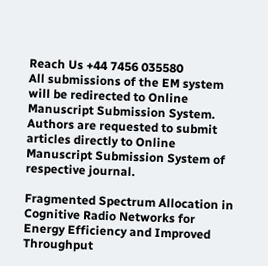Reach Us +44 7456 035580
All submissions of the EM system will be redirected to Online Manuscript Submission System. Authors are requested to submit articles directly to Online Manuscript Submission System of respective journal.

Fragmented Spectrum Allocation in Cognitive Radio Networks for Energy Efficiency and Improved Throughput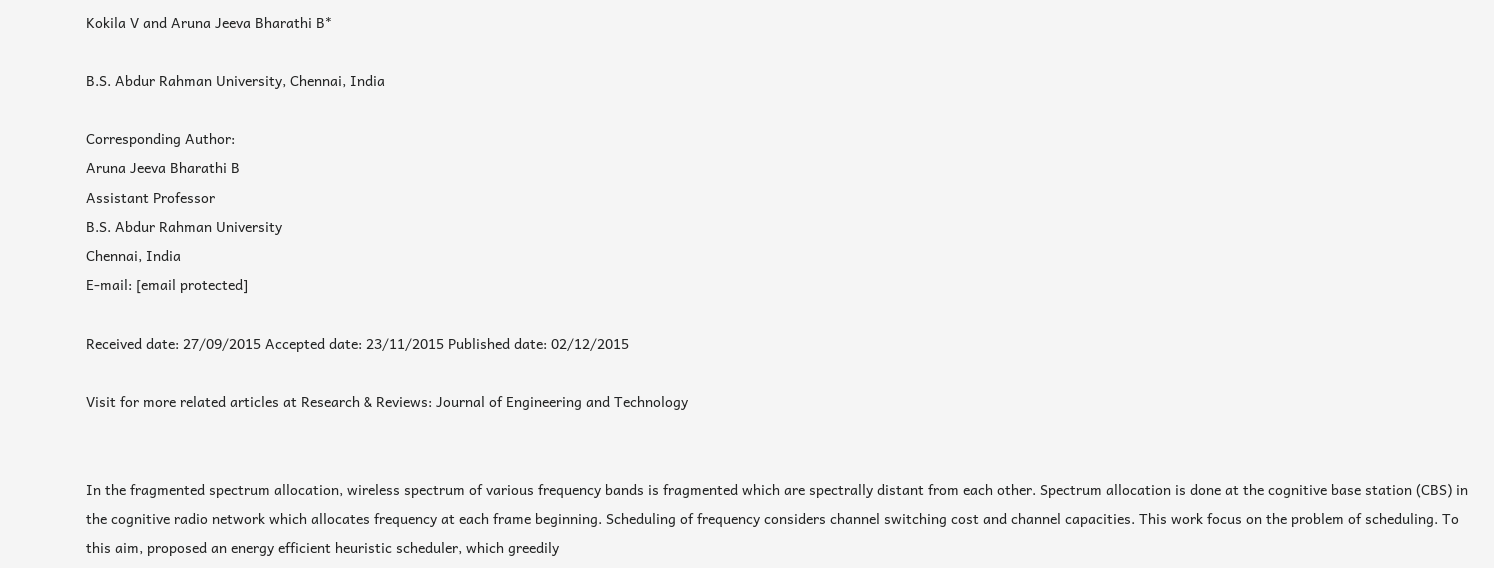Kokila V and Aruna Jeeva Bharathi B*

B.S. Abdur Rahman University, Chennai, India

Corresponding Author:
Aruna Jeeva Bharathi B
Assistant Professor
B.S. Abdur Rahman University
Chennai, India
E-mail: [email protected]

Received date: 27/09/2015 Accepted date: 23/11/2015 Published date: 02/12/2015

Visit for more related articles at Research & Reviews: Journal of Engineering and Technology


In the fragmented spectrum allocation, wireless spectrum of various frequency bands is fragmented which are spectrally distant from each other. Spectrum allocation is done at the cognitive base station (CBS) in the cognitive radio network which allocates frequency at each frame beginning. Scheduling of frequency considers channel switching cost and channel capacities. This work focus on the problem of scheduling. To this aim, proposed an energy efficient heuristic scheduler, which greedily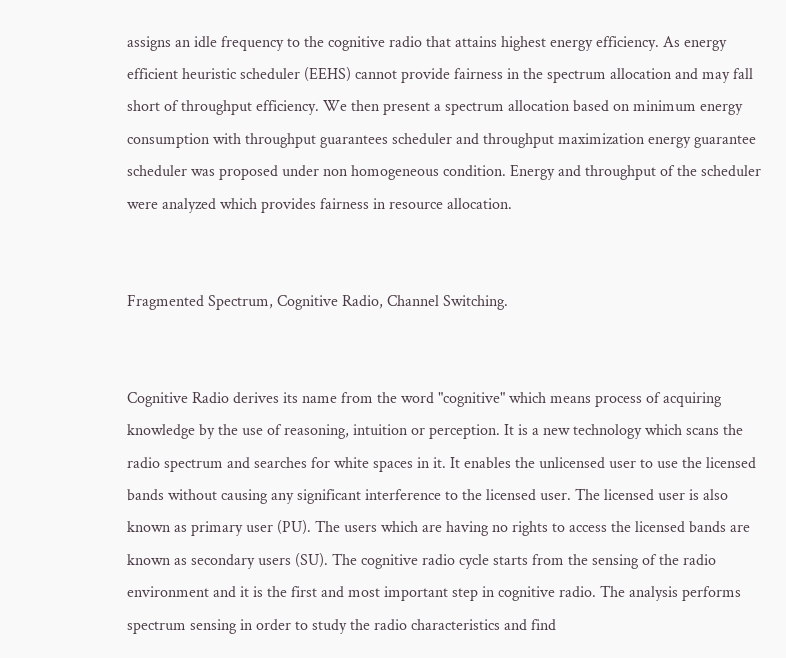assigns an idle frequency to the cognitive radio that attains highest energy efficiency. As energy efficient heuristic scheduler (EEHS) cannot provide fairness in the spectrum allocation and may fall short of throughput efficiency. We then present a spectrum allocation based on minimum energy consumption with throughput guarantees scheduler and throughput maximization energy guarantee scheduler was proposed under non homogeneous condition. Energy and throughput of the scheduler were analyzed which provides fairness in resource allocation.


Fragmented Spectrum, Cognitive Radio, Channel Switching.


Cognitive Radio derives its name from the word "cognitive" which means process of acquiring knowledge by the use of reasoning, intuition or perception. It is a new technology which scans the radio spectrum and searches for white spaces in it. It enables the unlicensed user to use the licensed bands without causing any significant interference to the licensed user. The licensed user is also known as primary user (PU). The users which are having no rights to access the licensed bands are known as secondary users (SU). The cognitive radio cycle starts from the sensing of the radio environment and it is the first and most important step in cognitive radio. The analysis performs spectrum sensing in order to study the radio characteristics and find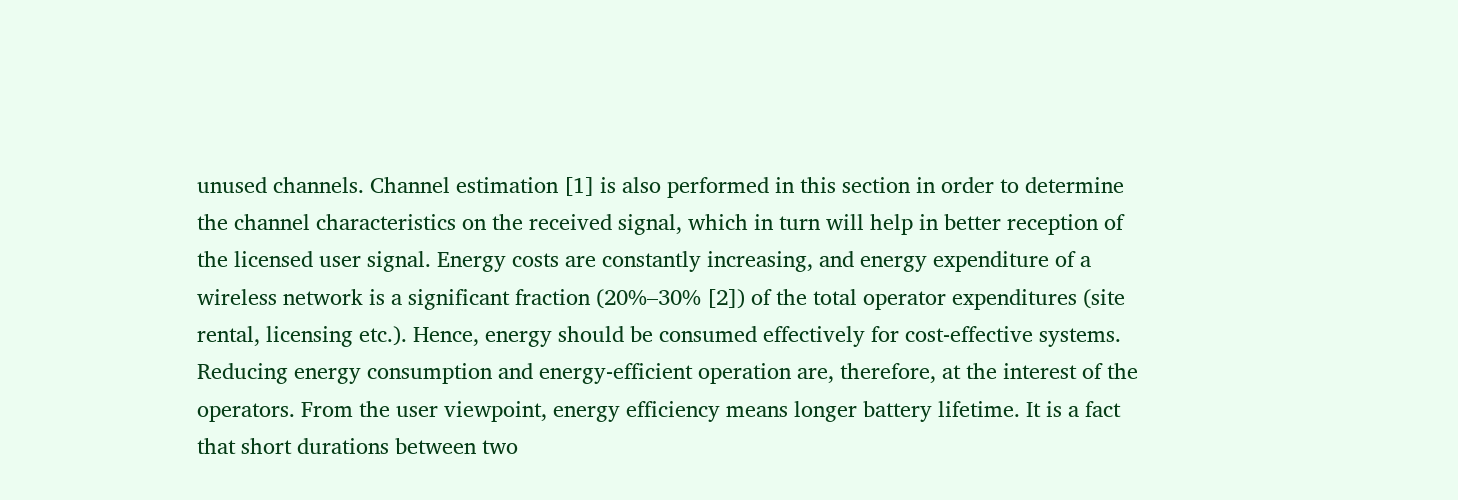unused channels. Channel estimation [1] is also performed in this section in order to determine the channel characteristics on the received signal, which in turn will help in better reception of the licensed user signal. Energy costs are constantly increasing, and energy expenditure of a wireless network is a significant fraction (20%–30% [2]) of the total operator expenditures (site rental, licensing etc.). Hence, energy should be consumed effectively for cost-effective systems. Reducing energy consumption and energy-efficient operation are, therefore, at the interest of the operators. From the user viewpoint, energy efficiency means longer battery lifetime. It is a fact that short durations between two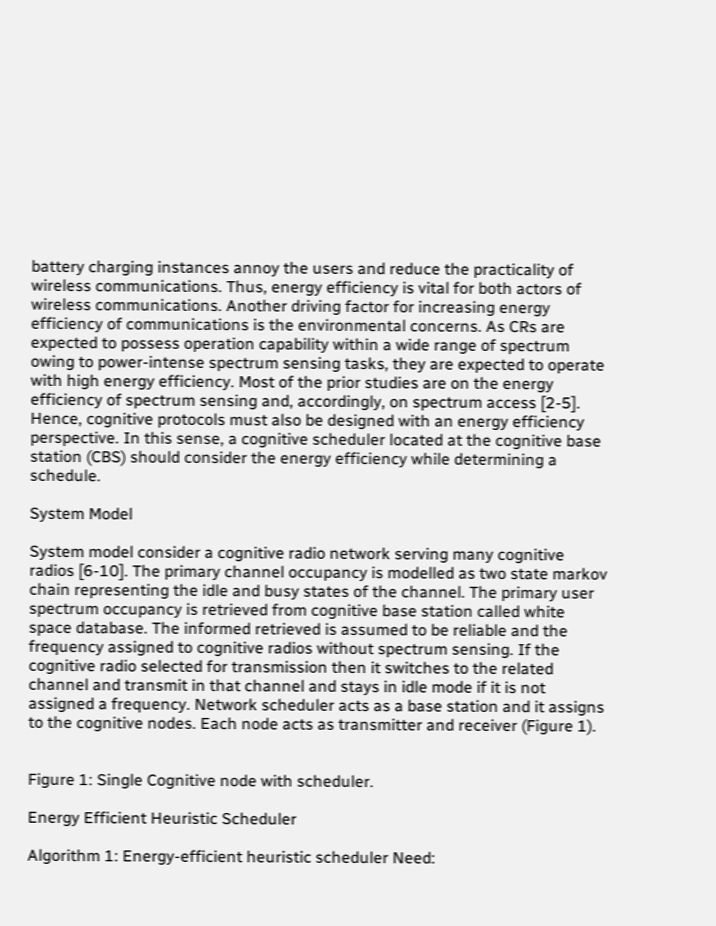battery charging instances annoy the users and reduce the practicality of wireless communications. Thus, energy efficiency is vital for both actors of wireless communications. Another driving factor for increasing energy efficiency of communications is the environmental concerns. As CRs are expected to possess operation capability within a wide range of spectrum owing to power-intense spectrum sensing tasks, they are expected to operate with high energy efficiency. Most of the prior studies are on the energy efficiency of spectrum sensing and, accordingly, on spectrum access [2-5]. Hence, cognitive protocols must also be designed with an energy efficiency perspective. In this sense, a cognitive scheduler located at the cognitive base station (CBS) should consider the energy efficiency while determining a schedule.

System Model

System model consider a cognitive radio network serving many cognitive radios [6-10]. The primary channel occupancy is modelled as two state markov chain representing the idle and busy states of the channel. The primary user spectrum occupancy is retrieved from cognitive base station called white space database. The informed retrieved is assumed to be reliable and the frequency assigned to cognitive radios without spectrum sensing. If the cognitive radio selected for transmission then it switches to the related channel and transmit in that channel and stays in idle mode if it is not assigned a frequency. Network scheduler acts as a base station and it assigns to the cognitive nodes. Each node acts as transmitter and receiver (Figure 1).


Figure 1: Single Cognitive node with scheduler.

Energy Efficient Heuristic Scheduler

Algorithm 1: Energy-efficient heuristic scheduler Need: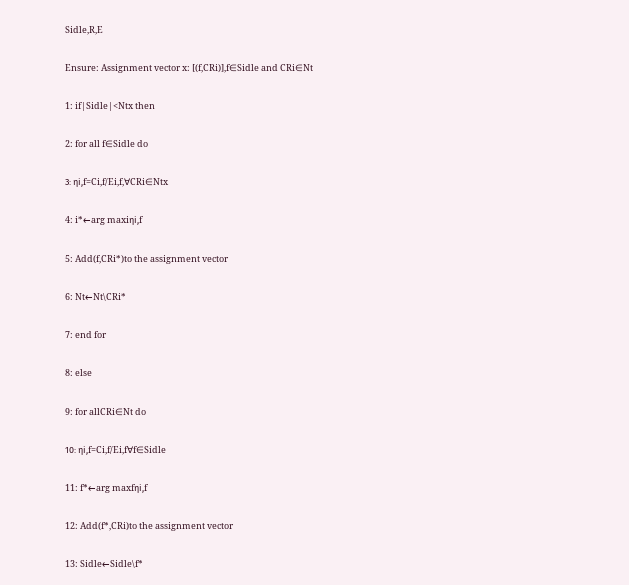Sidle,R,E

Ensure: Assignment vector x: [(f,CRi)],f∈Sidle and CRi∈Nt

1: if|Sidle|<Ntx then

2: for all f∈Sidle do

3: ηi,f=Ci,f/Ei,f,∀CRi∈Ntx

4: i*←arg maxiηi,f

5: Add(f,CRi*)to the assignment vector

6: Nt←Nt\CRi*

7: end for

8: else

9: for allCRi∈Nt do

10: ηi,f=Ci,f/Ei,f∀f∈Sidle

11: f*←arg maxfηi,f

12: Add(f*,CRi)to the assignment vector

13: Sidle←Sidle\f*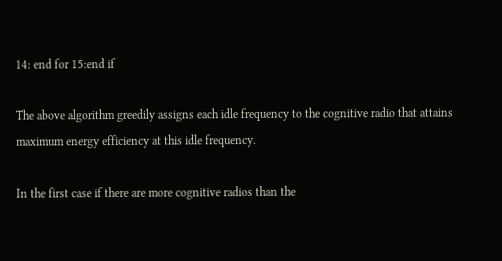14: end for 15:end if

The above algorithm greedily assigns each idle frequency to the cognitive radio that attains maximum energy efficiency at this idle frequency.

In the first case if there are more cognitive radios than the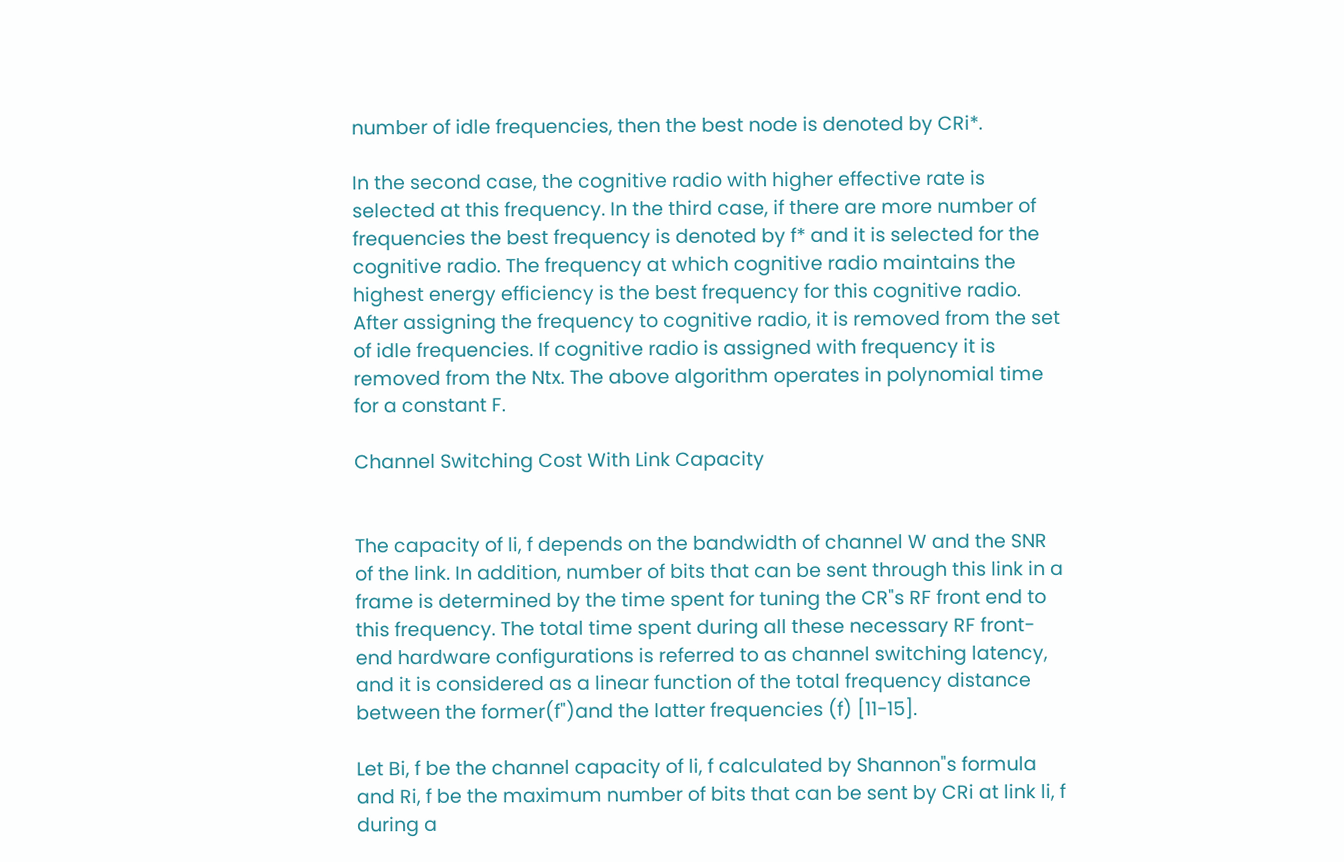number of idle frequencies, then the best node is denoted by CRi*.

In the second case, the cognitive radio with higher effective rate is selected at this frequency. In the third case, if there are more number of frequencies the best frequency is denoted by f* and it is selected for the cognitive radio. The frequency at which cognitive radio maintains the highest energy efficiency is the best frequency for this cognitive radio. After assigning the frequency to cognitive radio, it is removed from the set of idle frequencies. If cognitive radio is assigned with frequency it is removed from the Ntx. The above algorithm operates in polynomial time for a constant F.

Channel Switching Cost With Link Capacity


The capacity of li, f depends on the bandwidth of channel W and the SNR of the link. In addition, number of bits that can be sent through this link in a frame is determined by the time spent for tuning the CR"s RF front end to this frequency. The total time spent during all these necessary RF front-end hardware configurations is referred to as channel switching latency, and it is considered as a linear function of the total frequency distance between the former(f")and the latter frequencies (f) [11-15].

Let Bi, f be the channel capacity of li, f calculated by Shannon"s formula and Ri, f be the maximum number of bits that can be sent by CRi at link li, f during a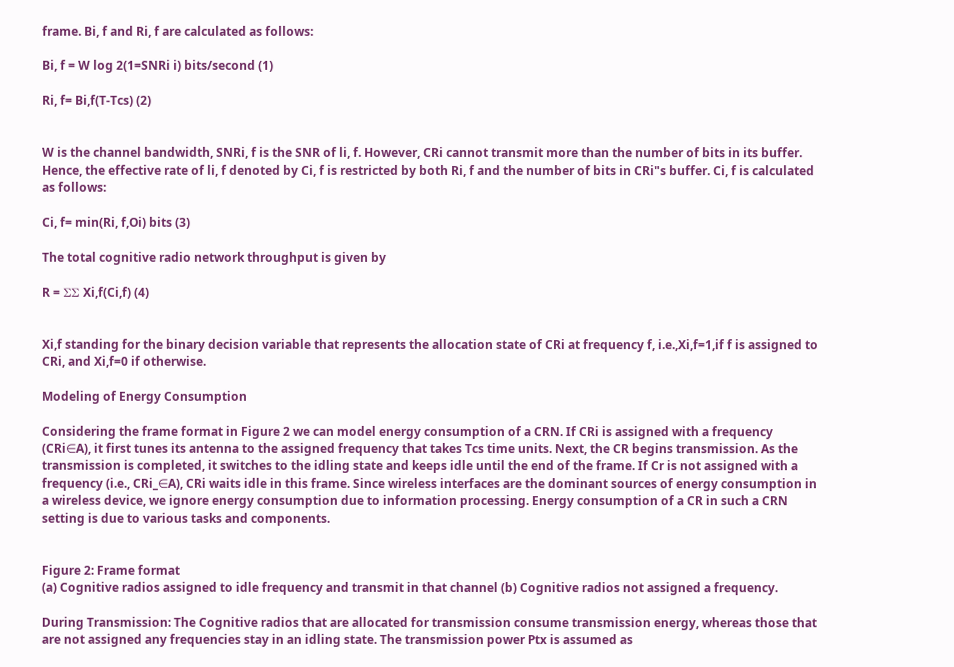frame. Bi, f and Ri, f are calculated as follows:

Bi, f = W log 2(1=SNRi i) bits/second (1)

Ri, f= Bi,f(T-Tcs) (2)


W is the channel bandwidth, SNRi, f is the SNR of li, f. However, CRi cannot transmit more than the number of bits in its buffer. Hence, the effective rate of li, f denoted by Ci, f is restricted by both Ri, f and the number of bits in CRi"s buffer. Ci, f is calculated as follows:

Ci, f= min(Ri, f,Oi) bits (3)

The total cognitive radio network throughput is given by

R = ΣΣ Xi,f(Ci,f) (4)


Xi,f standing for the binary decision variable that represents the allocation state of CRi at frequency f, i.e.,Xi,f=1,if f is assigned to CRi, and Xi,f=0 if otherwise.

Modeling of Energy Consumption

Considering the frame format in Figure 2 we can model energy consumption of a CRN. If CRi is assigned with a frequency (CRi∈A), it first tunes its antenna to the assigned frequency that takes Tcs time units. Next, the CR begins transmission. As the transmission is completed, it switches to the idling state and keeps idle until the end of the frame. If Cr is not assigned with a frequency (i.e., CRi_∈A), CRi waits idle in this frame. Since wireless interfaces are the dominant sources of energy consumption in a wireless device, we ignore energy consumption due to information processing. Energy consumption of a CR in such a CRN setting is due to various tasks and components.


Figure 2: Frame format
(a) Cognitive radios assigned to idle frequency and transmit in that channel (b) Cognitive radios not assigned a frequency.

During Transmission: The Cognitive radios that are allocated for transmission consume transmission energy, whereas those that are not assigned any frequencies stay in an idling state. The transmission power Ptx is assumed as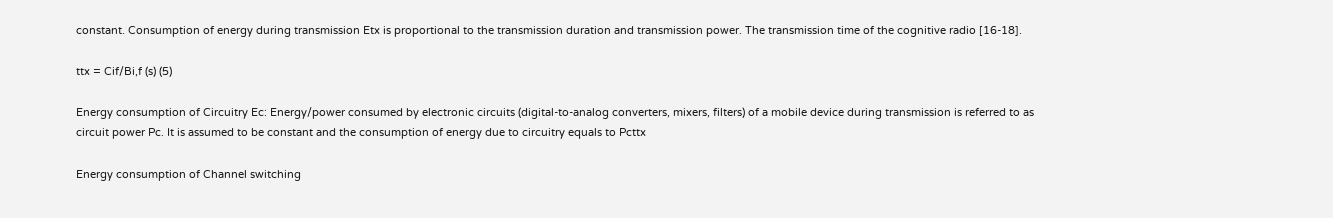constant. Consumption of energy during transmission Etx is proportional to the transmission duration and transmission power. The transmission time of the cognitive radio [16-18].

ttx = Cif/Bi,f (s) (5)

Energy consumption of Circuitry Ec: Energy/power consumed by electronic circuits (digital-to-analog converters, mixers, filters) of a mobile device during transmission is referred to as circuit power Pc. It is assumed to be constant and the consumption of energy due to circuitry equals to Pcttx

Energy consumption of Channel switching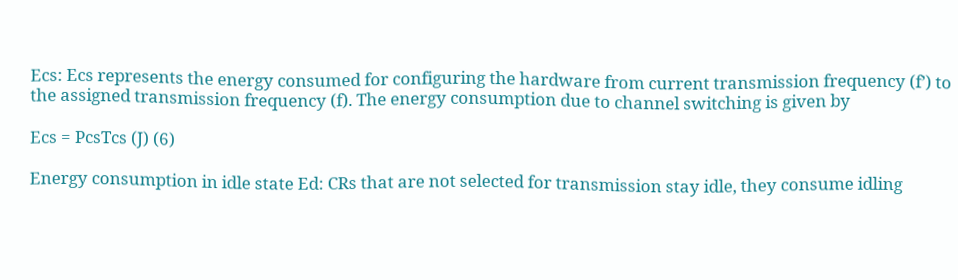Ecs: Ecs represents the energy consumed for configuring the hardware from current transmission frequency (f’) to the assigned transmission frequency (f). The energy consumption due to channel switching is given by

Ecs = PcsTcs (J) (6)

Energy consumption in idle state Ed: CRs that are not selected for transmission stay idle, they consume idling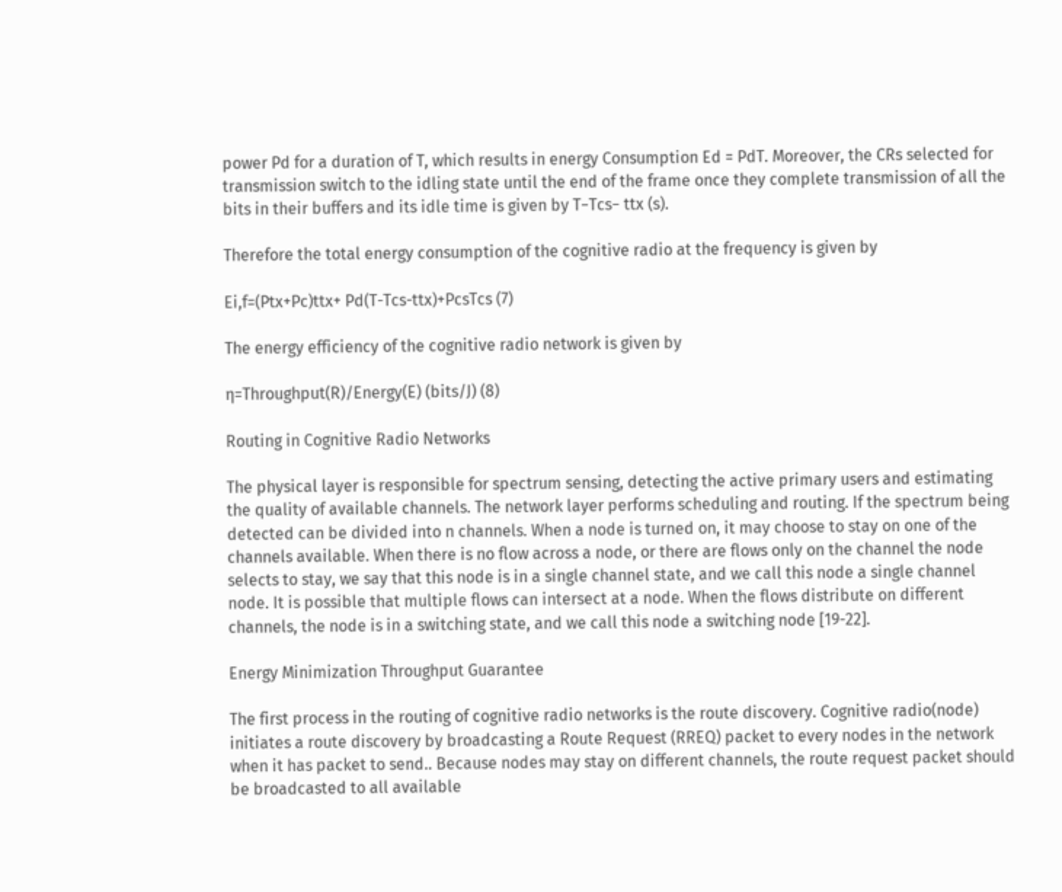power Pd for a duration of T, which results in energy Consumption Ed = PdT. Moreover, the CRs selected for transmission switch to the idling state until the end of the frame once they complete transmission of all the bits in their buffers and its idle time is given by T−Tcs− ttx (s).

Therefore the total energy consumption of the cognitive radio at the frequency is given by

Ei,f=(Ptx+Pc)ttx+ Pd(T-Tcs-ttx)+PcsTcs (7)

The energy efficiency of the cognitive radio network is given by

η=Throughput(R)/Energy(E) (bits/J) (8)

Routing in Cognitive Radio Networks

The physical layer is responsible for spectrum sensing, detecting the active primary users and estimating the quality of available channels. The network layer performs scheduling and routing. If the spectrum being detected can be divided into n channels. When a node is turned on, it may choose to stay on one of the channels available. When there is no flow across a node, or there are flows only on the channel the node selects to stay, we say that this node is in a single channel state, and we call this node a single channel node. It is possible that multiple flows can intersect at a node. When the flows distribute on different channels, the node is in a switching state, and we call this node a switching node [19-22].

Energy Minimization Throughput Guarantee

The first process in the routing of cognitive radio networks is the route discovery. Cognitive radio(node) initiates a route discovery by broadcasting a Route Request (RREQ) packet to every nodes in the network when it has packet to send.. Because nodes may stay on different channels, the route request packet should be broadcasted to all available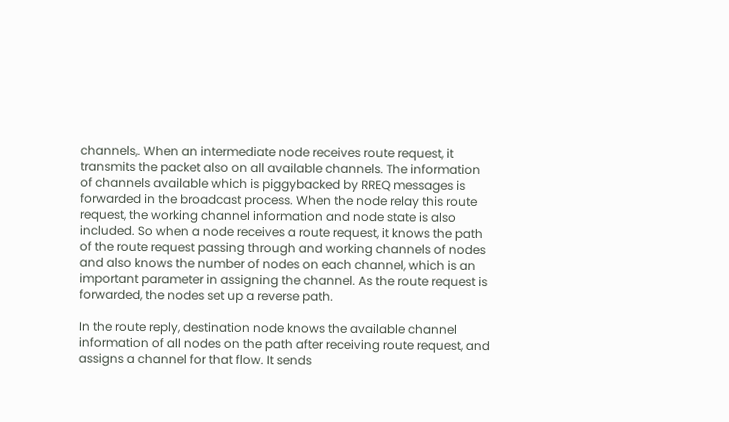channels,. When an intermediate node receives route request, it transmits the packet also on all available channels. The information of channels available which is piggybacked by RREQ messages is forwarded in the broadcast process. When the node relay this route request, the working channel information and node state is also included. So when a node receives a route request, it knows the path of the route request passing through and working channels of nodes and also knows the number of nodes on each channel, which is an important parameter in assigning the channel. As the route request is forwarded, the nodes set up a reverse path.

In the route reply, destination node knows the available channel information of all nodes on the path after receiving route request, and assigns a channel for that flow. It sends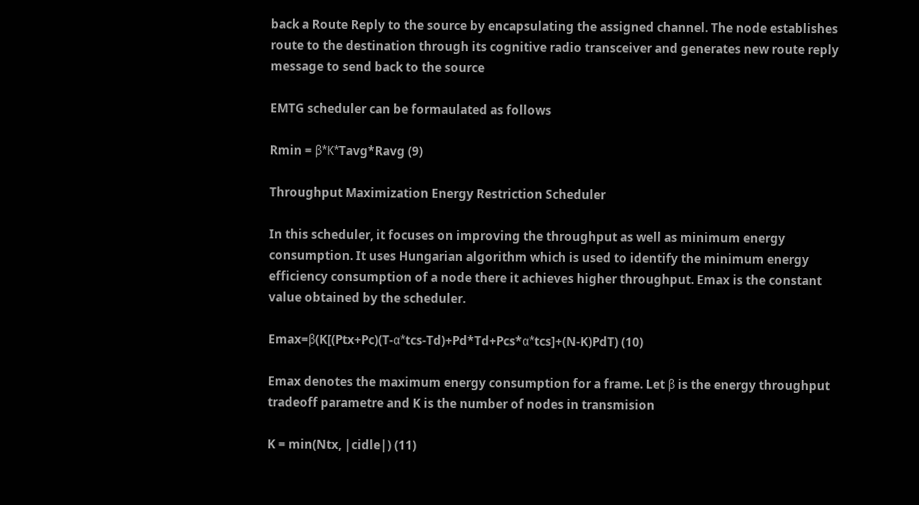back a Route Reply to the source by encapsulating the assigned channel. The node establishes route to the destination through its cognitive radio transceiver and generates new route reply message to send back to the source

EMTG scheduler can be formaulated as follows

Rmin = β*Κ*Tavg*Ravg (9)

Throughput Maximization Energy Restriction Scheduler

In this scheduler, it focuses on improving the throughput as well as minimum energy consumption. It uses Hungarian algorithm which is used to identify the minimum energy efficiency consumption of a node there it achieves higher throughput. Emax is the constant value obtained by the scheduler.

Emax=β(K[(Ptx+Pc)(T-α*tcs-Td)+Pd*Td+Pcs*α*tcs]+(N-K)PdT) (10)

Emax denotes the maximum energy consumption for a frame. Let β is the energy throughput tradeoff parametre and K is the number of nodes in transmision

K = min(Ntx, |cidle|) (11)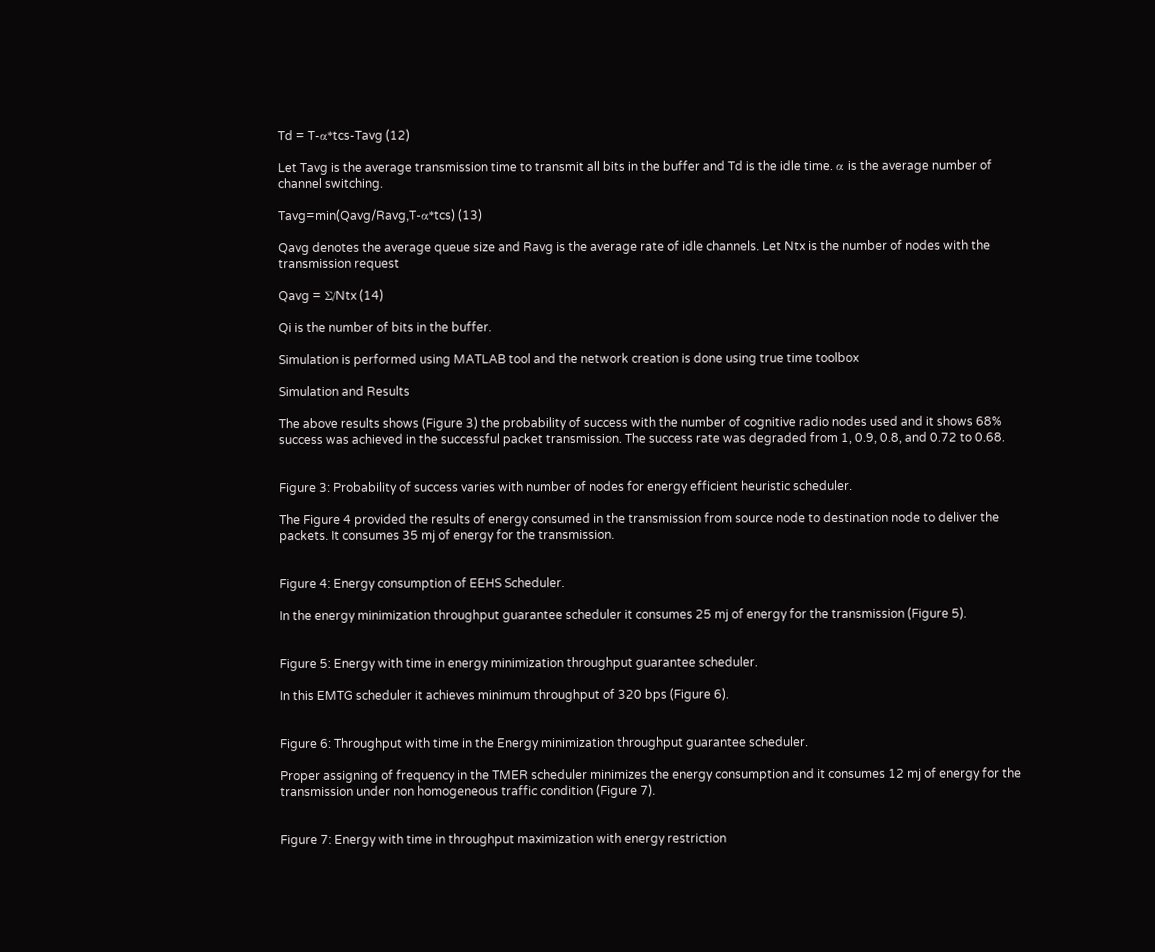Td = T-α*tcs-Tavg (12)

Let Tavg is the average transmission time to transmit all bits in the buffer and Td is the idle time. α is the average number of channel switching.

Tavg=min(Qavg/Ravg,T-α*tcs) (13)

Qavg denotes the average queue size and Ravg is the average rate of idle channels. Let Ntx is the number of nodes with the transmission request

Qavg = Σ/Ntx (14)

Qi is the number of bits in the buffer.

Simulation is performed using MATLAB tool and the network creation is done using true time toolbox

Simulation and Results

The above results shows (Figure 3) the probability of success with the number of cognitive radio nodes used and it shows 68% success was achieved in the successful packet transmission. The success rate was degraded from 1, 0.9, 0.8, and 0.72 to 0.68.


Figure 3: Probability of success varies with number of nodes for energy efficient heuristic scheduler.

The Figure 4 provided the results of energy consumed in the transmission from source node to destination node to deliver the packets. It consumes 35 mj of energy for the transmission.


Figure 4: Energy consumption of EEHS Scheduler.

In the energy minimization throughput guarantee scheduler it consumes 25 mj of energy for the transmission (Figure 5).


Figure 5: Energy with time in energy minimization throughput guarantee scheduler.

In this EMTG scheduler it achieves minimum throughput of 320 bps (Figure 6).


Figure 6: Throughput with time in the Energy minimization throughput guarantee scheduler.

Proper assigning of frequency in the TMER scheduler minimizes the energy consumption and it consumes 12 mj of energy for the transmission under non homogeneous traffic condition (Figure 7).


Figure 7: Energy with time in throughput maximization with energy restriction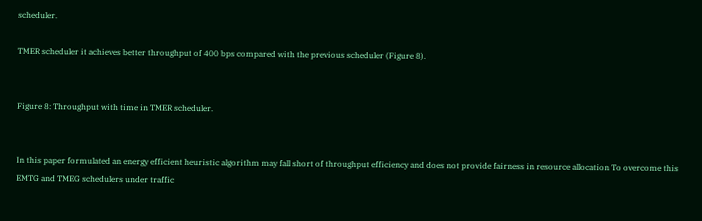scheduler.

TMER scheduler it achieves better throughput of 400 bps compared with the previous scheduler (Figure 8).


Figure 8: Throughput with time in TMER scheduler.


In this paper formulated an energy efficient heuristic algorithm may fall short of throughput efficiency and does not provide fairness in resource allocation To overcome this EMTG and TMEG schedulers under traffic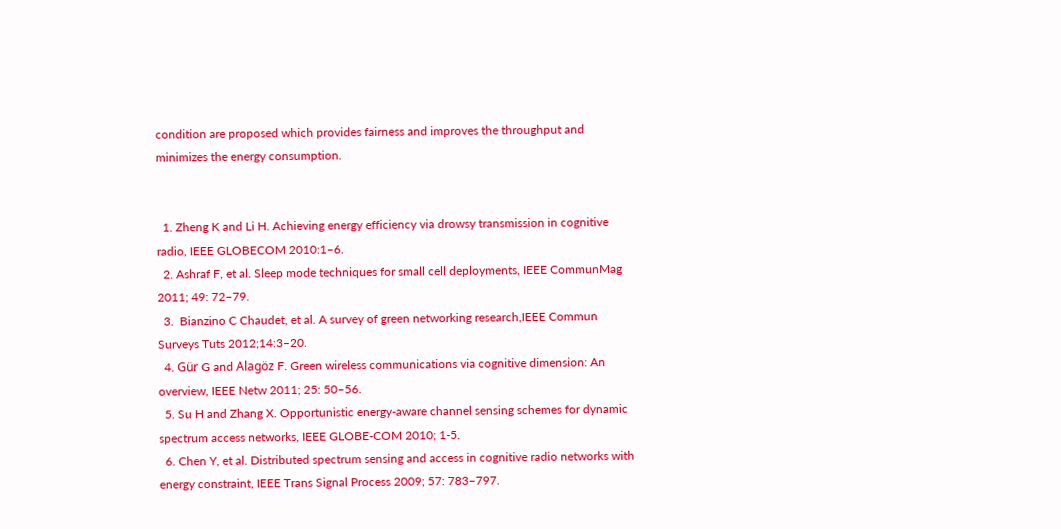condition are proposed which provides fairness and improves the throughput and minimizes the energy consumption.


  1. Zheng K and Li H. Achieving energy efficiency via drowsy transmission in cognitive radio, IEEE GLOBECOM 2010:1–6.
  2. Ashraf F, et al. Sleep mode techniques for small cell deployments, IEEE CommunMag 2011; 49: 72–79.
  3.  Bianzino C Chaudet, et al. A survey of green networking research,IEEE Commun Surveys Tuts 2012;14:3–20.
  4. Gür G and Alagöz F. Green wireless communications via cognitive dimension: An overview, IEEE Netw 2011; 25: 50–56.
  5. Su H and Zhang X. Opportunistic energy-aware channel sensing schemes for dynamic spectrum access networks, IEEE GLOBE-COM 2010; 1-5.
  6. Chen Y, et al. Distributed spectrum sensing and access in cognitive radio networks with energy constraint, IEEE Trans Signal Process 2009; 57: 783–797.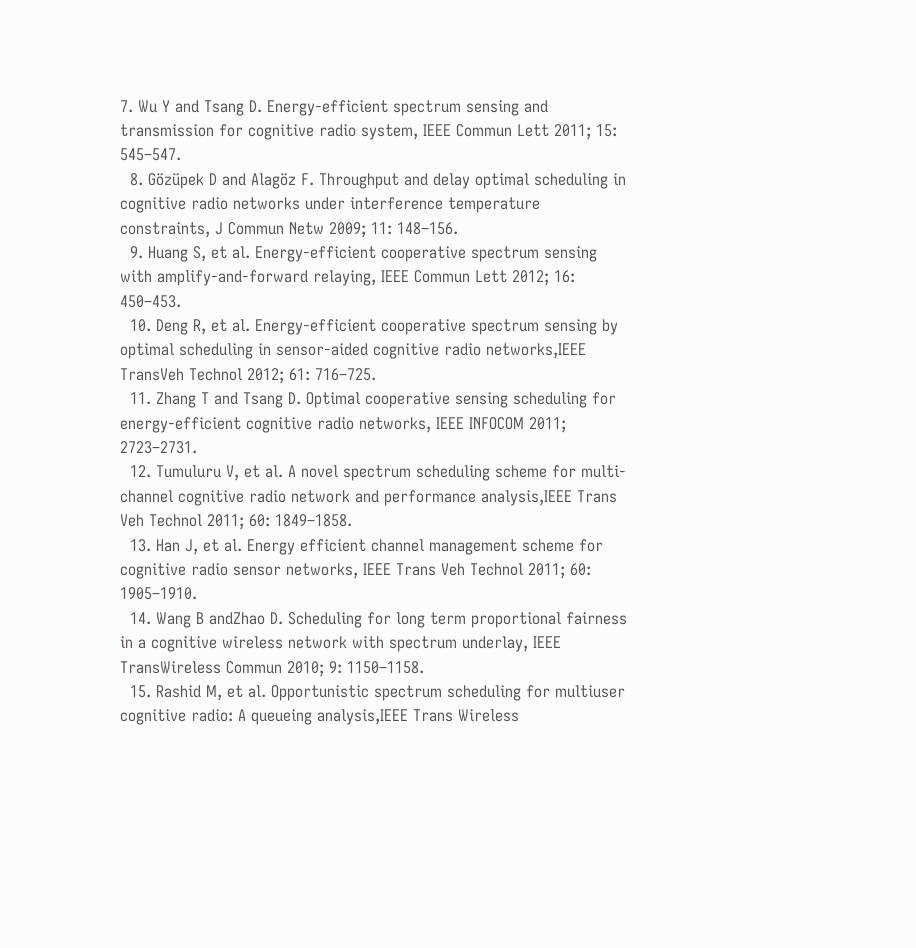7. Wu Y and Tsang D. Energy-efficient spectrum sensing and transmission for cognitive radio system, IEEE Commun Lett 2011; 15: 545–547.
  8. Gözüpek D and Alagöz F. Throughput and delay optimal scheduling in cognitive radio networks under interference temperature constraints, J Commun Netw 2009; 11: 148–156.
  9. Huang S, et al. Energy-efficient cooperative spectrum sensing with amplify-and-forward relaying, IEEE Commun Lett 2012; 16: 450–453.
  10. Deng R, et al. Energy-efficient cooperative spectrum sensing by optimal scheduling in sensor-aided cognitive radio networks,IEEE TransVeh Technol 2012; 61: 716–725.
  11. Zhang T and Tsang D. Optimal cooperative sensing scheduling for energy-efficient cognitive radio networks, IEEE INFOCOM 2011; 2723–2731.
  12. Tumuluru V, et al. A novel spectrum scheduling scheme for multi-channel cognitive radio network and performance analysis,IEEE Trans Veh Technol 2011; 60: 1849–1858.
  13. Han J, et al. Energy efficient channel management scheme for cognitive radio sensor networks, IEEE Trans Veh Technol 2011; 60: 1905–1910.
  14. Wang B andZhao D. Scheduling for long term proportional fairness in a cognitive wireless network with spectrum underlay, IEEE TransWireless Commun 2010; 9: 1150–1158.
  15. Rashid M, et al. Opportunistic spectrum scheduling for multiuser cognitive radio: A queueing analysis,IEEE Trans Wireless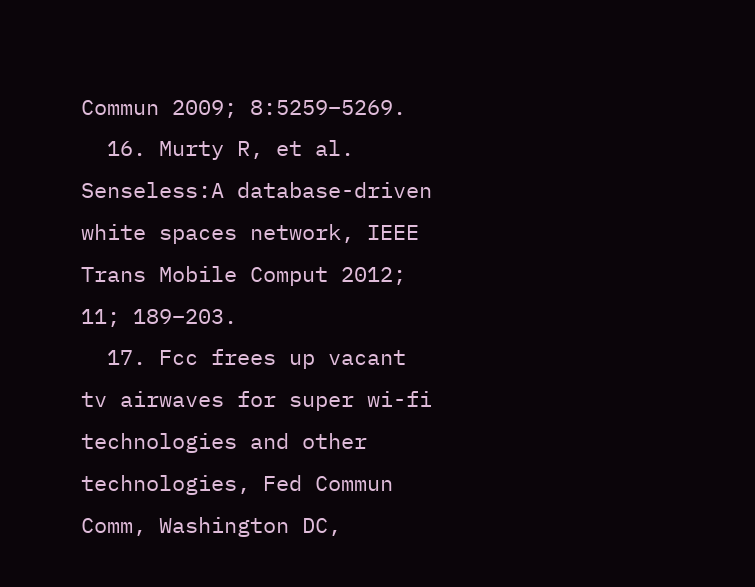Commun 2009; 8:5259–5269.
  16. Murty R, et al. Senseless:A database-driven white spaces network, IEEE Trans Mobile Comput 2012; 11; 189–203.
  17. Fcc frees up vacant tv airwaves for super wi-fi technologies and other technologies, Fed Commun Comm, Washington DC,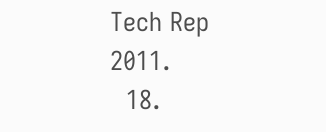Tech Rep 2011.
  18.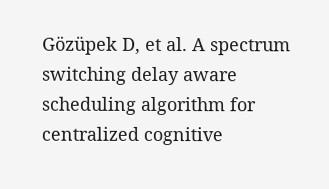Gözüpek D, et al. A spectrum switching delay aware scheduling algorithm for centralized cognitive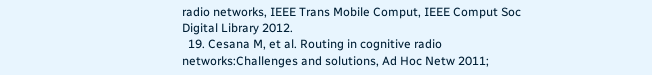radio networks, IEEE Trans Mobile Comput, IEEE Comput Soc Digital Library 2012.
  19. Cesana M, et al. Routing in cognitive radio networks:Challenges and solutions, Ad Hoc Netw 2011;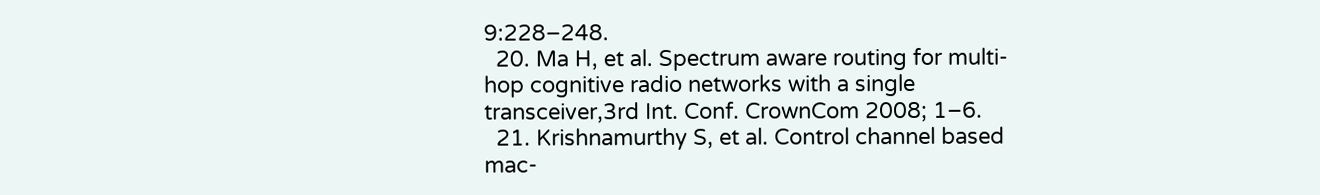9:228–248.
  20. Ma H, et al. Spectrum aware routing for multi-hop cognitive radio networks with a single transceiver,3rd Int. Conf. CrownCom 2008; 1–6.
  21. Krishnamurthy S, et al. Control channel based mac-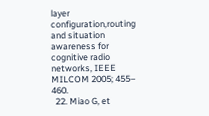layer configuration,routing and situation awareness for cognitive radio networks, IEEE MILCOM 2005; 455– 460.
  22. Miao G, et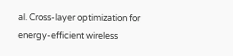al. Cross-layer optimization for energy-efficient wireless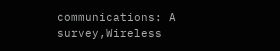communications: A survey,Wireless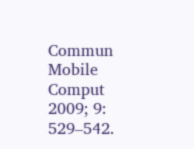Commun Mobile Comput 2009; 9: 529–542.